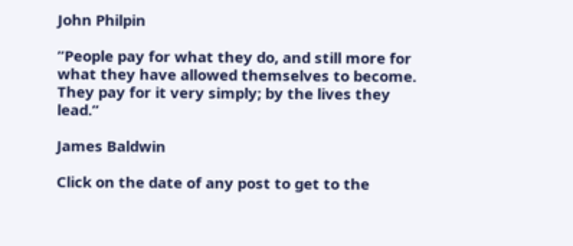John Philpin

”People pay for what they do, and still more for what they have allowed themselves to become. They pay for it very simply; by the lives they lead.”

James Baldwin

Click on the date of any post to get to the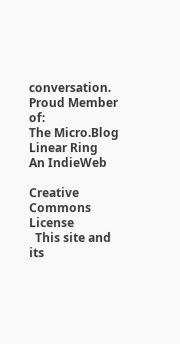conversation.
Proud Member of:
The Micro.Blog Linear Ring
An IndieWeb

Creative Commons License
  This site and its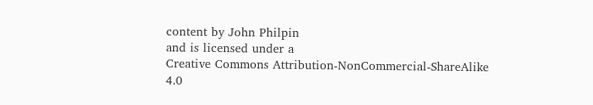content by John Philpin
and is licensed under a
Creative Commons Attribution-NonCommercial-ShareAlike 4.0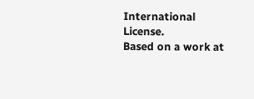International License.
Based on a work at